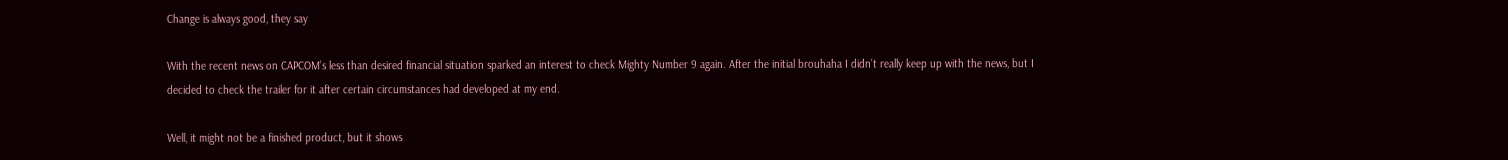Change is always good, they say

With the recent news on CAPCOM’s less than desired financial situation sparked an interest to check Mighty Number 9 again. After the initial brouhaha I didn’t really keep up with the news, but I decided to check the trailer for it after certain circumstances had developed at my end.

Well, it might not be a finished product, but it shows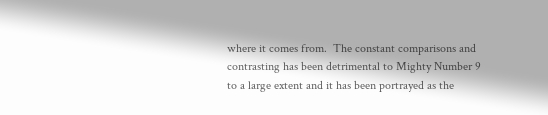where it comes from.  The constant comparisons and contrasting has been detrimental to Mighty Number 9 to a large extent and it has been portrayed as the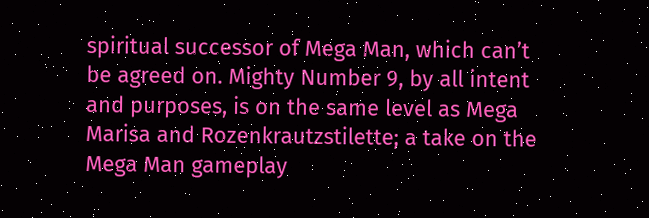spiritual successor of Mega Man, which can’t be agreed on. Mighty Number 9, by all intent and purposes, is on the same level as Mega Marisa and Rozenkrautzstilette; a take on the Mega Man gameplay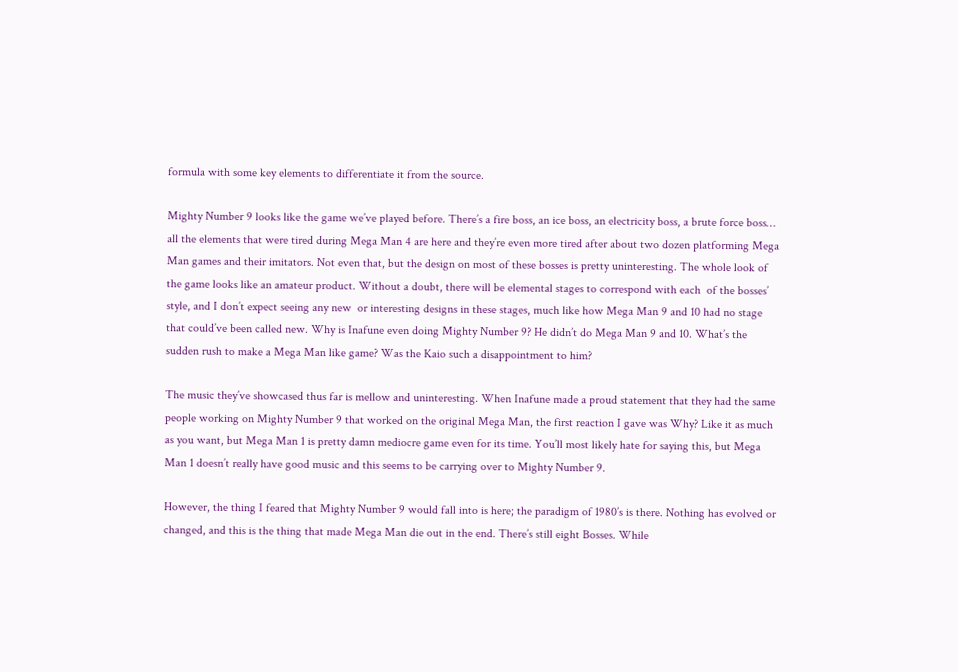formula with some key elements to differentiate it from the source.

Mighty Number 9 looks like the game we’ve played before. There’s a fire boss, an ice boss, an electricity boss, a brute force boss… all the elements that were tired during Mega Man 4 are here and they’re even more tired after about two dozen platforming Mega Man games and their imitators. Not even that, but the design on most of these bosses is pretty uninteresting. The whole look of the game looks like an amateur product. Without a doubt, there will be elemental stages to correspond with each  of the bosses’ style, and I don’t expect seeing any new  or interesting designs in these stages, much like how Mega Man 9 and 10 had no stage that could’ve been called new. Why is Inafune even doing Mighty Number 9? He didn’t do Mega Man 9 and 10. What’s the sudden rush to make a Mega Man like game? Was the Kaio such a disappointment to him?

The music they’ve showcased thus far is mellow and uninteresting. When Inafune made a proud statement that they had the same people working on Mighty Number 9 that worked on the original Mega Man, the first reaction I gave was Why? Like it as much as you want, but Mega Man 1 is pretty damn mediocre game even for its time. You’ll most likely hate for saying this, but Mega Man 1 doesn’t really have good music and this seems to be carrying over to Mighty Number 9.

However, the thing I feared that Mighty Number 9 would fall into is here; the paradigm of 1980’s is there. Nothing has evolved or changed, and this is the thing that made Mega Man die out in the end. There’s still eight Bosses. While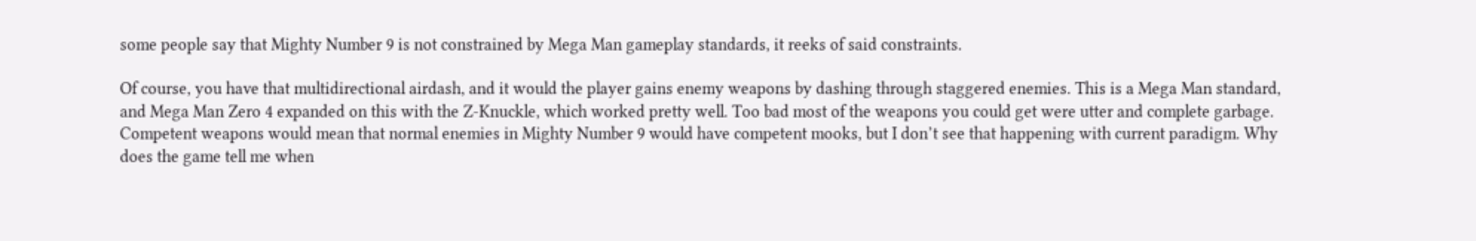some people say that Mighty Number 9 is not constrained by Mega Man gameplay standards, it reeks of said constraints.

Of course, you have that multidirectional airdash, and it would the player gains enemy weapons by dashing through staggered enemies. This is a Mega Man standard, and Mega Man Zero 4 expanded on this with the Z-Knuckle, which worked pretty well. Too bad most of the weapons you could get were utter and complete garbage. Competent weapons would mean that normal enemies in Mighty Number 9 would have competent mooks, but I don’t see that happening with current paradigm. Why does the game tell me when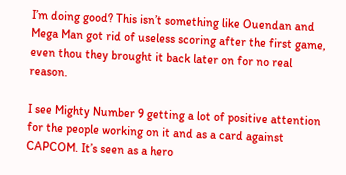I’m doing good? This isn’t something like Ouendan and Mega Man got rid of useless scoring after the first game, even thou they brought it back later on for no real reason.

I see Mighty Number 9 getting a lot of positive attention for the people working on it and as a card against CAPCOM. It’s seen as a hero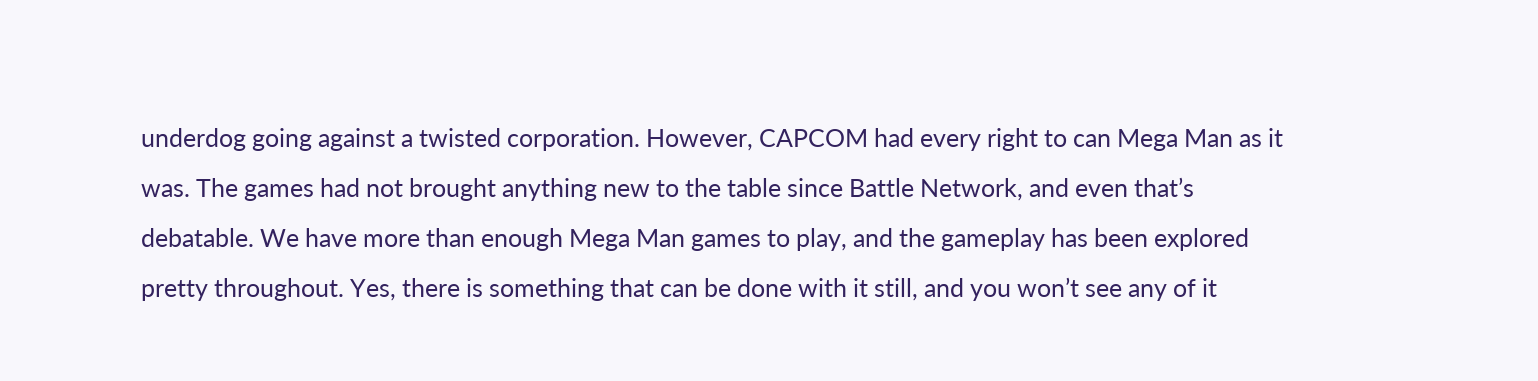underdog going against a twisted corporation. However, CAPCOM had every right to can Mega Man as it was. The games had not brought anything new to the table since Battle Network, and even that’s debatable. We have more than enough Mega Man games to play, and the gameplay has been explored pretty throughout. Yes, there is something that can be done with it still, and you won’t see any of it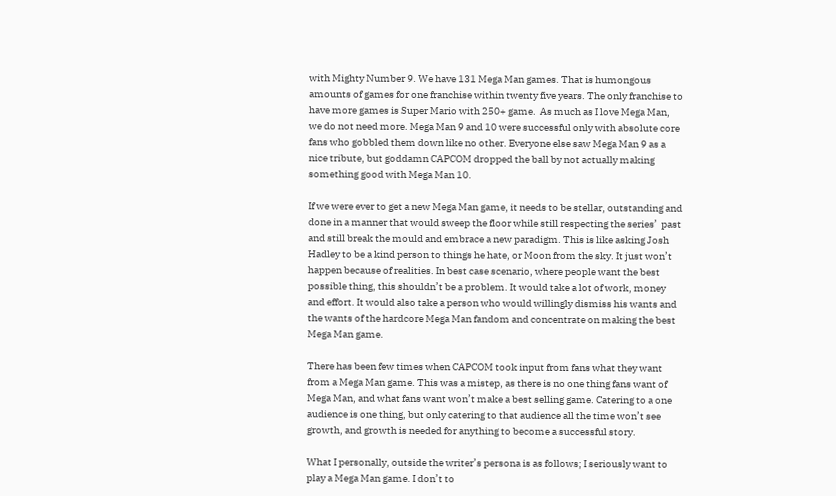with Mighty Number 9. We have 131 Mega Man games. That is humongous amounts of games for one franchise within twenty five years. The only franchise to have more games is Super Mario with 250+ game.  As much as I love Mega Man, we do not need more. Mega Man 9 and 10 were successful only with absolute core fans who gobbled them down like no other. Everyone else saw Mega Man 9 as a nice tribute, but goddamn CAPCOM dropped the ball by not actually making something good with Mega Man 10.

If we were ever to get a new Mega Man game, it needs to be stellar, outstanding and done in a manner that would sweep the floor while still respecting the series’  past and still break the mould and embrace a new paradigm. This is like asking Josh Hadley to be a kind person to things he hate, or Moon from the sky. It just won’t happen because of realities. In best case scenario, where people want the best possible thing, this shouldn’t be a problem. It would take a lot of work, money and effort. It would also take a person who would willingly dismiss his wants and the wants of the hardcore Mega Man fandom and concentrate on making the best Mega Man game.

There has been few times when CAPCOM took input from fans what they want from a Mega Man game. This was a mistep, as there is no one thing fans want of Mega Man, and what fans want won’t make a best selling game. Catering to a one audience is one thing, but only catering to that audience all the time won’t see growth, and growth is needed for anything to become a successful story.

What I personally, outside the writer’s persona is as follows; I seriously want to play a Mega Man game. I don’t to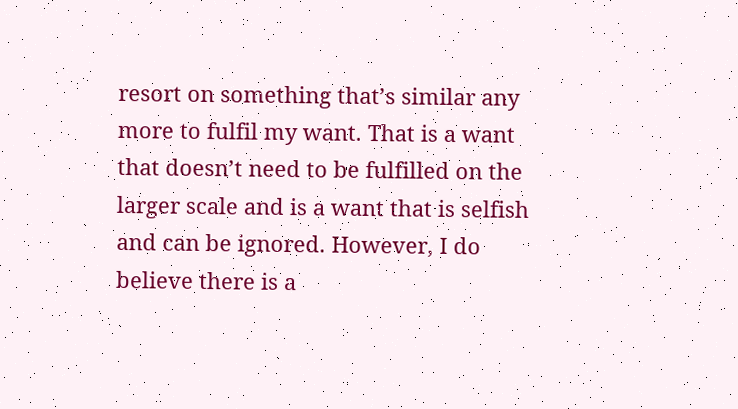resort on something that’s similar any more to fulfil my want. That is a want that doesn’t need to be fulfilled on the larger scale and is a want that is selfish and can be ignored. However, I do believe there is a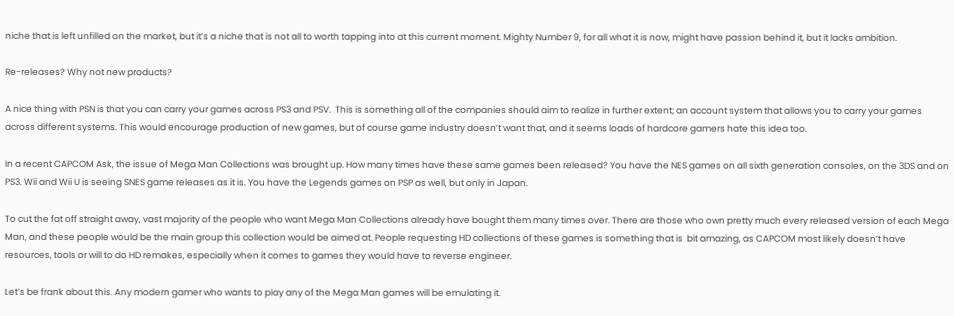niche that is left unfilled on the market, but it’s a niche that is not all to worth tapping into at this current moment. Mighty Number 9, for all what it is now, might have passion behind it, but it lacks ambition.

Re-releases? Why not new products?

A nice thing with PSN is that you can carry your games across PS3 and PSV.  This is something all of the companies should aim to realize in further extent; an account system that allows you to carry your games across different systems. This would encourage production of new games, but of course game industry doesn’t want that, and it seems loads of hardcore gamers hate this idea too.

In a recent CAPCOM Ask, the issue of Mega Man Collections was brought up. How many times have these same games been released? You have the NES games on all sixth generation consoles, on the 3DS and on PS3. Wii and Wii U is seeing SNES game releases as it is. You have the Legends games on PSP as well, but only in Japan.

To cut the fat off straight away, vast majority of the people who want Mega Man Collections already have bought them many times over. There are those who own pretty much every released version of each Mega Man, and these people would be the main group this collection would be aimed at. People requesting HD collections of these games is something that is  bit amazing, as CAPCOM most likely doesn’t have resources, tools or will to do HD remakes, especially when it comes to games they would have to reverse engineer.

Let’s be frank about this. Any modern gamer who wants to play any of the Mega Man games will be emulating it.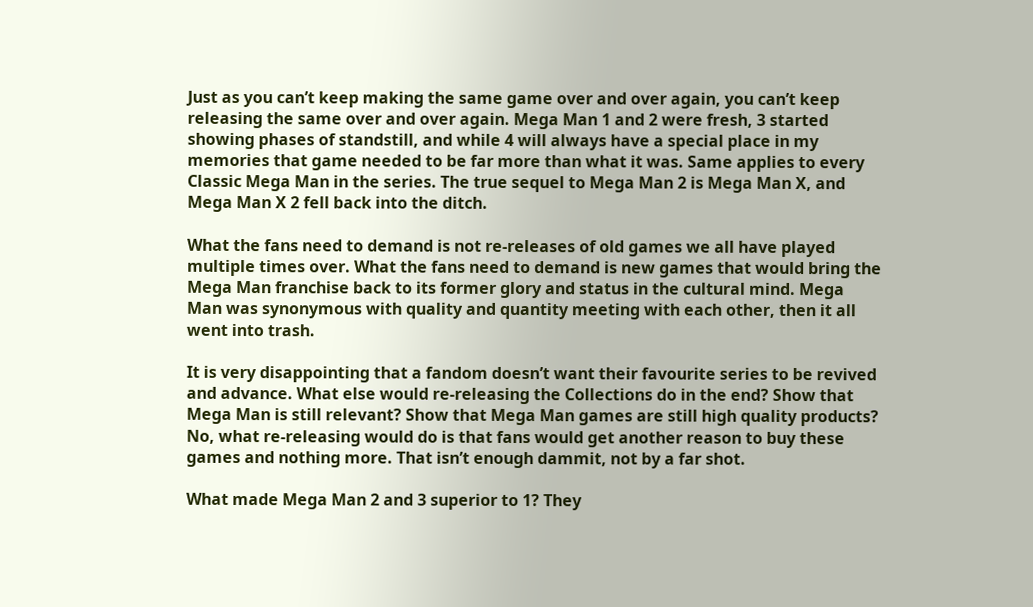Just as you can’t keep making the same game over and over again, you can’t keep releasing the same over and over again. Mega Man 1 and 2 were fresh, 3 started showing phases of standstill, and while 4 will always have a special place in my memories that game needed to be far more than what it was. Same applies to every Classic Mega Man in the series. The true sequel to Mega Man 2 is Mega Man X, and Mega Man X 2 fell back into the ditch.

What the fans need to demand is not re-releases of old games we all have played multiple times over. What the fans need to demand is new games that would bring the Mega Man franchise back to its former glory and status in the cultural mind. Mega Man was synonymous with quality and quantity meeting with each other, then it all went into trash.

It is very disappointing that a fandom doesn’t want their favourite series to be revived and advance. What else would re-releasing the Collections do in the end? Show that Mega Man is still relevant? Show that Mega Man games are still high quality products? No, what re-releasing would do is that fans would get another reason to buy these games and nothing more. That isn’t enough dammit, not by a far shot.

What made Mega Man 2 and 3 superior to 1? They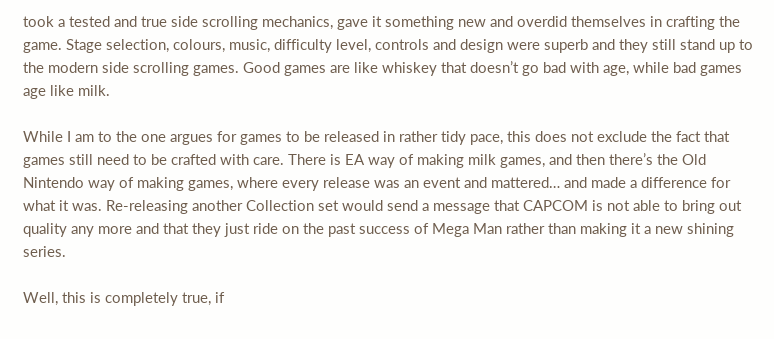took a tested and true side scrolling mechanics, gave it something new and overdid themselves in crafting the game. Stage selection, colours, music, difficulty level, controls and design were superb and they still stand up to the modern side scrolling games. Good games are like whiskey that doesn’t go bad with age, while bad games age like milk.

While I am to the one argues for games to be released in rather tidy pace, this does not exclude the fact that games still need to be crafted with care. There is EA way of making milk games, and then there’s the Old Nintendo way of making games, where every release was an event and mattered… and made a difference for what it was. Re-releasing another Collection set would send a message that CAPCOM is not able to bring out quality any more and that they just ride on the past success of Mega Man rather than making it a new shining series.

Well, this is completely true, if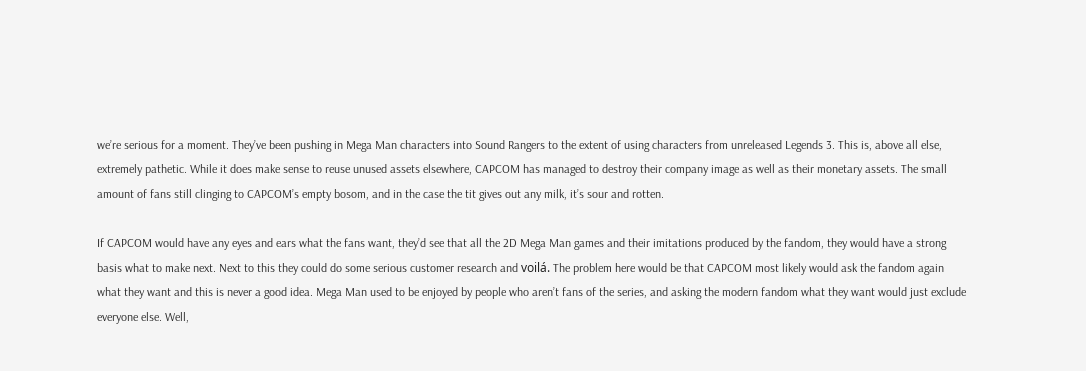we’re serious for a moment. They’ve been pushing in Mega Man characters into Sound Rangers to the extent of using characters from unreleased Legends 3. This is, above all else, extremely pathetic. While it does make sense to reuse unused assets elsewhere, CAPCOM has managed to destroy their company image as well as their monetary assets. The small amount of fans still clinging to CAPCOM’s empty bosom, and in the case the tit gives out any milk, it’s sour and rotten.

If CAPCOM would have any eyes and ears what the fans want, they’d see that all the 2D Mega Man games and their imitations produced by the fandom, they would have a strong basis what to make next. Next to this they could do some serious customer research and voilá. The problem here would be that CAPCOM most likely would ask the fandom again what they want and this is never a good idea. Mega Man used to be enjoyed by people who aren’t fans of the series, and asking the modern fandom what they want would just exclude everyone else. Well,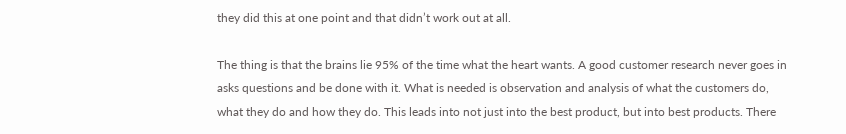they did this at one point and that didn’t work out at all.

The thing is that the brains lie 95% of the time what the heart wants. A good customer research never goes in asks questions and be done with it. What is needed is observation and analysis of what the customers do, what they do and how they do. This leads into not just into the best product, but into best products. There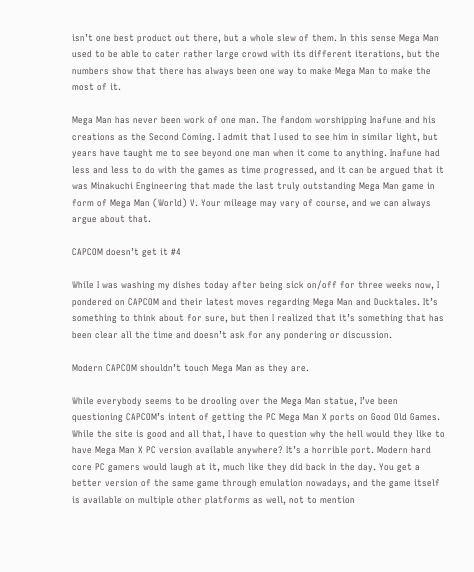isn’t one best product out there, but a whole slew of them. In this sense Mega Man used to be able to cater rather large crowd with its different iterations, but the numbers show that there has always been one way to make Mega Man to make the most of it.

Mega Man has never been work of one man. The fandom worshipping Inafune and his creations as the Second Coming. I admit that I used to see him in similar light, but years have taught me to see beyond one man when it come to anything. Inafune had less and less to do with the games as time progressed, and it can be argued that it was Minakuchi Engineering that made the last truly outstanding Mega Man game in form of Mega Man (World) V. Your mileage may vary of course, and we can always argue about that.

CAPCOM doesn’t get it #4

While I was washing my dishes today after being sick on/off for three weeks now, I pondered on CAPCOM and their latest moves regarding Mega Man and Ducktales. It’s something to think about for sure, but then I realized that it’s something that has been clear all the time and doesn’t ask for any pondering or discussion.

Modern CAPCOM shouldn’t touch Mega Man as they are.

While everybody seems to be drooling over the Mega Man statue, I’ve been questioning CAPCOM’s intent of getting the PC Mega Man X ports on Good Old Games. While the site is good and all that, I have to question why the hell would they like to have Mega Man X PC version available anywhere? It’s a horrible port. Modern hard core PC gamers would laugh at it, much like they did back in the day. You get a better version of the same game through emulation nowadays, and the game itself is available on multiple other platforms as well, not to mention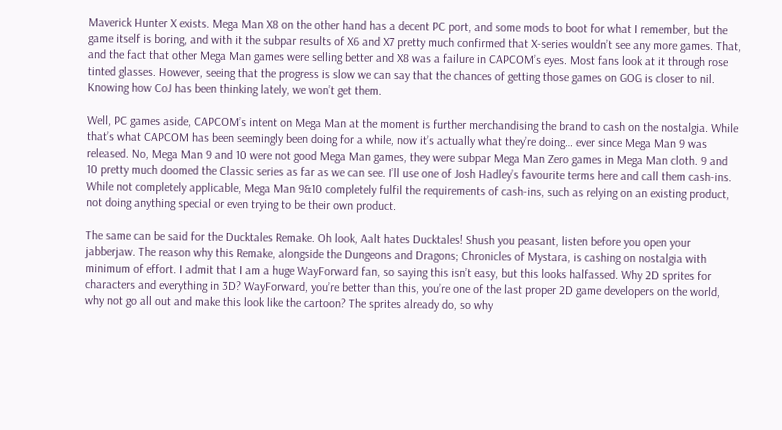Maverick Hunter X exists. Mega Man X8 on the other hand has a decent PC port, and some mods to boot for what I remember, but the game itself is boring, and with it the subpar results of X6 and X7 pretty much confirmed that X-series wouldn’t see any more games. That, and the fact that other Mega Man games were selling better and X8 was a failure in CAPCOM’s eyes. Most fans look at it through rose tinted glasses. However, seeing that the progress is slow we can say that the chances of getting those games on GOG is closer to nil. Knowing how CoJ has been thinking lately, we won’t get them.

Well, PC games aside, CAPCOM’s intent on Mega Man at the moment is further merchandising the brand to cash on the nostalgia. While that’s what CAPCOM has been seemingly been doing for a while, now it’s actually what they’re doing… ever since Mega Man 9 was released. No, Mega Man 9 and 10 were not good Mega Man games, they were subpar Mega Man Zero games in Mega Man cloth. 9 and 10 pretty much doomed the Classic series as far as we can see. I’ll use one of Josh Hadley’s favourite terms here and call them cash-ins. While not completely applicable, Mega Man 9&10 completely fulfil the requirements of cash-ins, such as relying on an existing product, not doing anything special or even trying to be their own product.

The same can be said for the Ducktales Remake. Oh look, Aalt hates Ducktales! Shush you peasant, listen before you open your jabberjaw. The reason why this Remake, alongside the Dungeons and Dragons; Chronicles of Mystara, is cashing on nostalgia with minimum of effort. I admit that I am a huge WayForward fan, so saying this isn’t easy, but this looks halfassed. Why 2D sprites for characters and everything in 3D? WayForward, you’re better than this, you’re one of the last proper 2D game developers on the world, why not go all out and make this look like the cartoon? The sprites already do, so why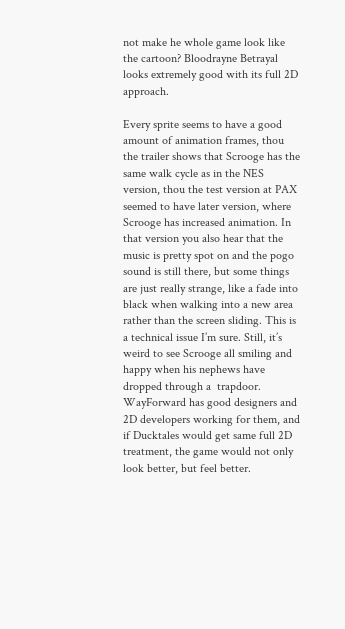not make he whole game look like the cartoon? Bloodrayne Betrayal looks extremely good with its full 2D approach.

Every sprite seems to have a good amount of animation frames, thou the trailer shows that Scrooge has the same walk cycle as in the NES version, thou the test version at PAX seemed to have later version, where Scrooge has increased animation. In that version you also hear that the music is pretty spot on and the pogo sound is still there, but some things are just really strange, like a fade into black when walking into a new area rather than the screen sliding. This is a technical issue I’m sure. Still, it’s weird to see Scrooge all smiling and happy when his nephews have dropped through a  trapdoor. WayForward has good designers and 2D developers working for them, and if Ducktales would get same full 2D treatment, the game would not only look better, but feel better.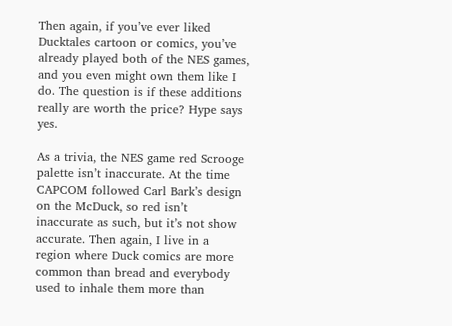Then again, if you’ve ever liked Ducktales cartoon or comics, you’ve already played both of the NES games, and you even might own them like I do. The question is if these additions really are worth the price? Hype says yes.

As a trivia, the NES game red Scrooge palette isn’t inaccurate. At the time CAPCOM followed Carl Bark’s design on the McDuck, so red isn’t inaccurate as such, but it’s not show accurate. Then again, I live in a region where Duck comics are more common than bread and everybody used to inhale them more than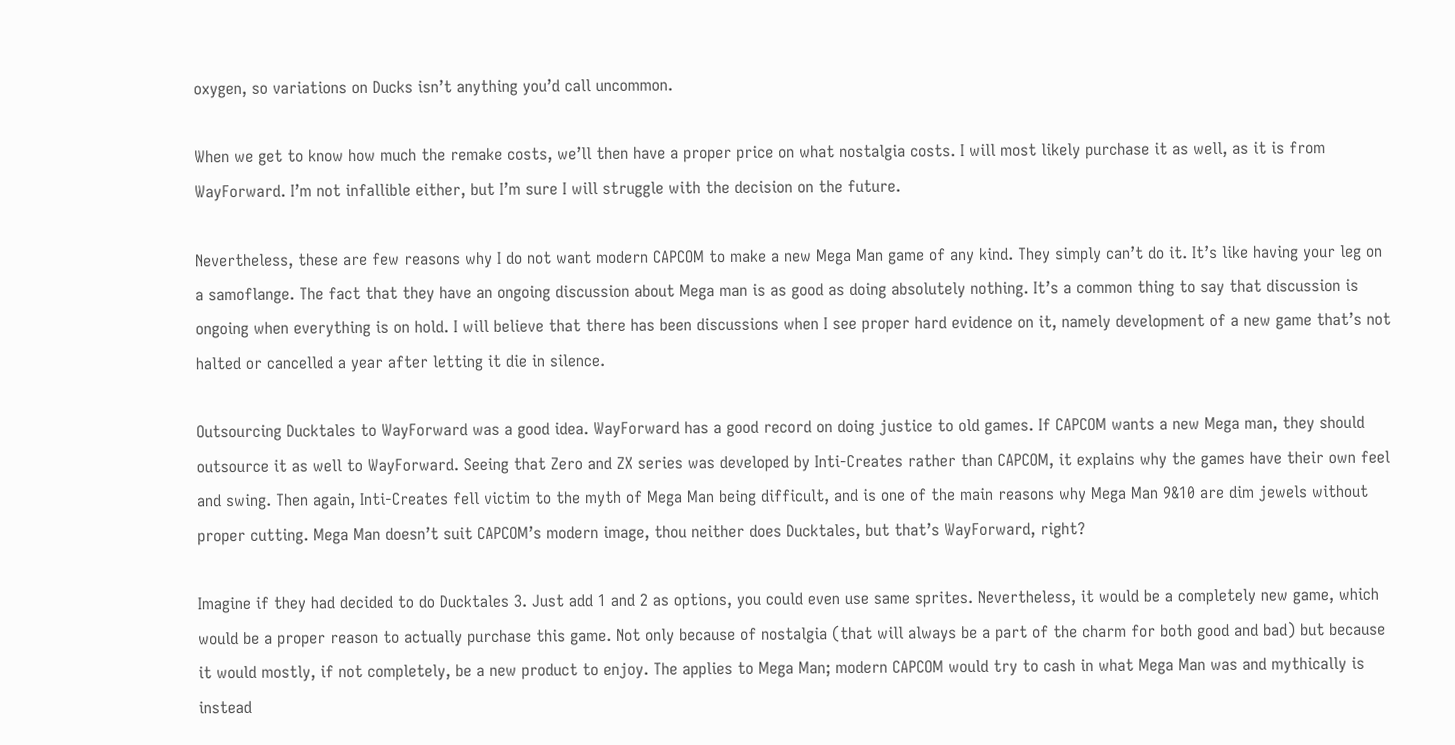oxygen, so variations on Ducks isn’t anything you’d call uncommon.

When we get to know how much the remake costs, we’ll then have a proper price on what nostalgia costs. I will most likely purchase it as well, as it is from WayForward. I’m not infallible either, but I’m sure I will struggle with the decision on the future.

Nevertheless, these are few reasons why I do not want modern CAPCOM to make a new Mega Man game of any kind. They simply can’t do it. It’s like having your leg on a samoflange. The fact that they have an ongoing discussion about Mega man is as good as doing absolutely nothing. It’s a common thing to say that discussion is ongoing when everything is on hold. I will believe that there has been discussions when I see proper hard evidence on it, namely development of a new game that’s not halted or cancelled a year after letting it die in silence.

Outsourcing Ducktales to WayForward was a good idea. WayForward has a good record on doing justice to old games. If CAPCOM wants a new Mega man, they should outsource it as well to WayForward. Seeing that Zero and ZX series was developed by Inti-Creates rather than CAPCOM, it explains why the games have their own feel and swing. Then again, Inti-Creates fell victim to the myth of Mega Man being difficult, and is one of the main reasons why Mega Man 9&10 are dim jewels without proper cutting. Mega Man doesn’t suit CAPCOM’s modern image, thou neither does Ducktales, but that’s WayForward, right?

Imagine if they had decided to do Ducktales 3. Just add 1 and 2 as options, you could even use same sprites. Nevertheless, it would be a completely new game, which would be a proper reason to actually purchase this game. Not only because of nostalgia (that will always be a part of the charm for both good and bad) but because it would mostly, if not completely, be a new product to enjoy. The applies to Mega Man; modern CAPCOM would try to cash in what Mega Man was and mythically is instead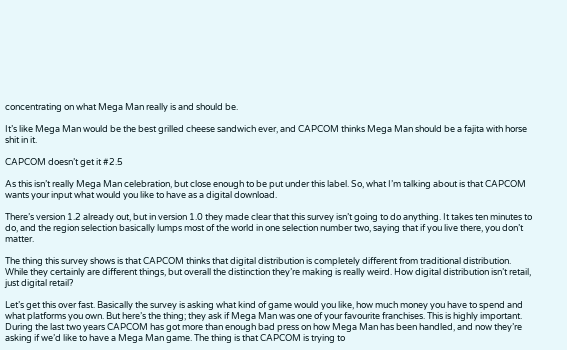concentrating on what Mega Man really is and should be.

It’s like Mega Man would be the best grilled cheese sandwich ever, and CAPCOM thinks Mega Man should be a fajita with horse shit in it.

CAPCOM doesn’t get it #2.5

As this isn’t really Mega Man celebration, but close enough to be put under this label. So, what I’m talking about is that CAPCOM wants your input what would you like to have as a digital download.

There’s version 1.2 already out, but in version 1.0 they made clear that this survey isn’t going to do anything. It takes ten minutes to do, and the region selection basically lumps most of the world in one selection number two, saying that if you live there, you don’t matter.

The thing this survey shows is that CAPCOM thinks that digital distribution is completely different from traditional distribution. While they certainly are different things, but overall the distinction they’re making is really weird. How digital distribution isn’t retail, just digital retail?

Let’s get this over fast. Basically the survey is asking what kind of game would you like, how much money you have to spend and what platforms you own. But here’s the thing; they ask if Mega Man was one of your favourite franchises. This is highly important. During the last two years CAPCOM has got more than enough bad press on how Mega Man has been handled, and now they’re asking if we’d like to have a Mega Man game. The thing is that CAPCOM is trying to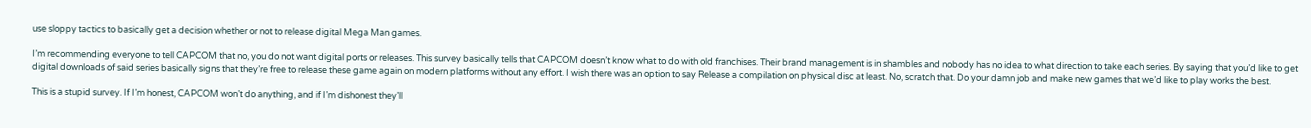use sloppy tactics to basically get a decision whether or not to release digital Mega Man games.

I’m recommending everyone to tell CAPCOM that no, you do not want digital ports or releases. This survey basically tells that CAPCOM doesn’t know what to do with old franchises. Their brand management is in shambles and nobody has no idea to what direction to take each series. By saying that you’d like to get digital downloads of said series basically signs that they’re free to release these game again on modern platforms without any effort. I wish there was an option to say Release a compilation on physical disc at least. No, scratch that. Do your damn job and make new games that we’d like to play works the best.

This is a stupid survey. If I’m honest, CAPCOM won’t do anything, and if I’m dishonest they’ll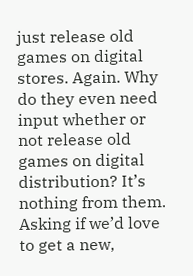just release old games on digital stores. Again. Why do they even need input whether or not release old games on digital distribution? It’s nothing from them. Asking if we’d love to get a new,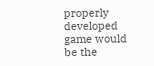properly developed game would be the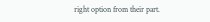right option from their part.